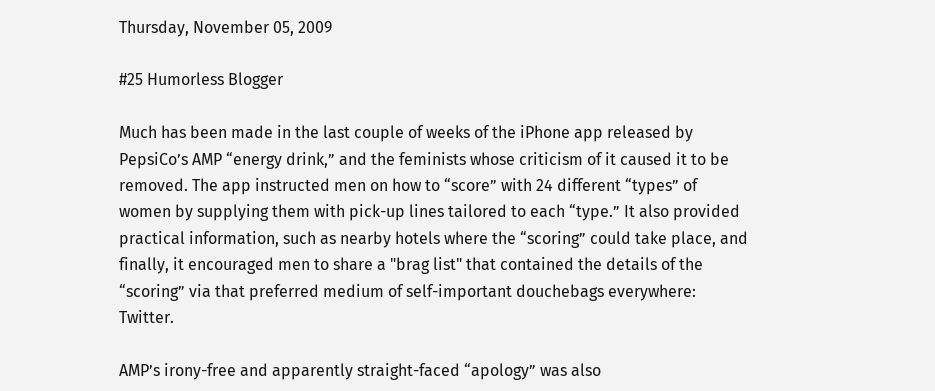Thursday, November 05, 2009

#25 Humorless Blogger

Much has been made in the last couple of weeks of the iPhone app released by PepsiCo’s AMP “energy drink,” and the feminists whose criticism of it caused it to be removed. The app instructed men on how to “score” with 24 different “types” of women by supplying them with pick-up lines tailored to each “type.” It also provided practical information, such as nearby hotels where the “scoring” could take place, and finally, it encouraged men to share a "brag list" that contained the details of the “scoring” via that preferred medium of self-important douchebags everywhere: Twitter.

AMP’s irony-free and apparently straight-faced “apology” was also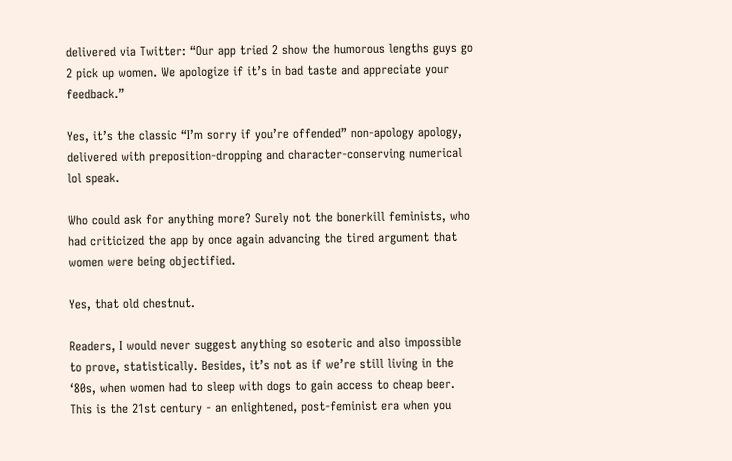delivered via Twitter: “Our app tried 2 show the humorous lengths guys go 2 pick up women. We apologize if it’s in bad taste and appreciate your feedback.”

Yes, it’s the classic “I’m sorry if you’re offended” non-apology apology, delivered with preposition-dropping and character-conserving numerical lol speak.

Who could ask for anything more? Surely not the bonerkill feminists, who had criticized the app by once again advancing the tired argument that women were being objectified.

Yes, that old chestnut.

Readers, I would never suggest anything so esoteric and also impossible to prove, statistically. Besides, it’s not as if we’re still living in the ‘80s, when women had to sleep with dogs to gain access to cheap beer. This is the 21st century - an enlightened, post-feminist era when you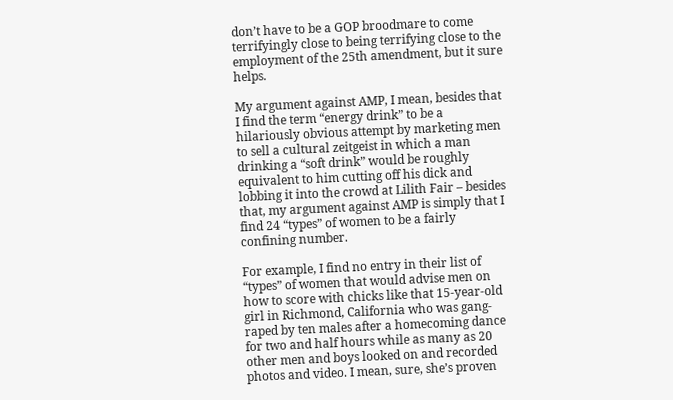don’t have to be a GOP broodmare to come terrifyingly close to being terrifying close to the employment of the 25th amendment, but it sure helps.

My argument against AMP, I mean, besides that I find the term “energy drink” to be a hilariously obvious attempt by marketing men to sell a cultural zeitgeist in which a man drinking a “soft drink” would be roughly equivalent to him cutting off his dick and lobbing it into the crowd at Lilith Fair – besides that, my argument against AMP is simply that I find 24 “types” of women to be a fairly confining number.

For example, I find no entry in their list of “types” of women that would advise men on how to score with chicks like that 15-year-old girl in Richmond, California who was gang-raped by ten males after a homecoming dance for two and half hours while as many as 20 other men and boys looked on and recorded photos and video. I mean, sure, she’s proven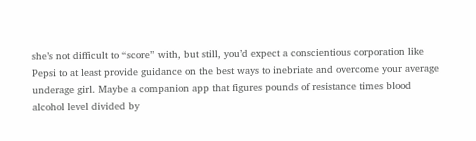she’s not difficult to “score” with, but still, you’d expect a conscientious corporation like Pepsi to at least provide guidance on the best ways to inebriate and overcome your average underage girl. Maybe a companion app that figures pounds of resistance times blood alcohol level divided by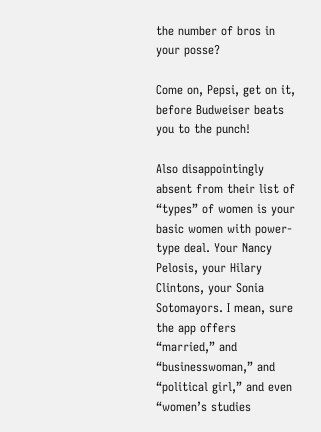the number of bros in your posse?

Come on, Pepsi, get on it, before Budweiser beats you to the punch!

Also disappointingly absent from their list of “types” of women is your basic women with power-type deal. Your Nancy Pelosis, your Hilary Clintons, your Sonia Sotomayors. I mean, sure the app offers “married,” and “businesswoman,” and “political girl,” and even “women’s studies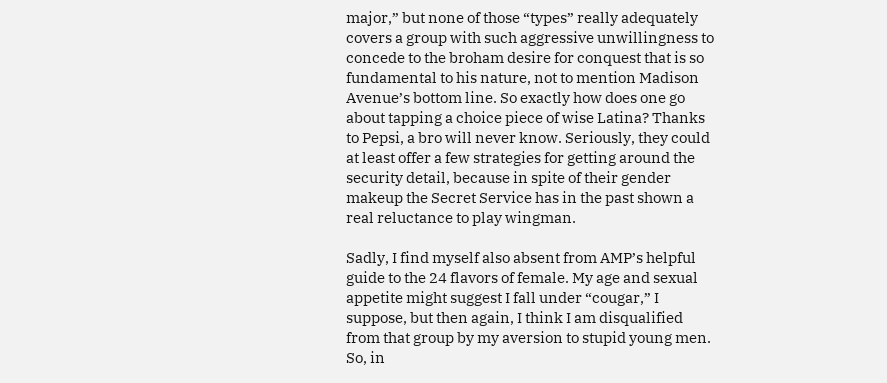major,” but none of those “types” really adequately covers a group with such aggressive unwillingness to concede to the broham desire for conquest that is so fundamental to his nature, not to mention Madison Avenue’s bottom line. So exactly how does one go about tapping a choice piece of wise Latina? Thanks to Pepsi, a bro will never know. Seriously, they could at least offer a few strategies for getting around the security detail, because in spite of their gender makeup the Secret Service has in the past shown a real reluctance to play wingman.

Sadly, I find myself also absent from AMP’s helpful guide to the 24 flavors of female. My age and sexual appetite might suggest I fall under “cougar,” I suppose, but then again, I think I am disqualified from that group by my aversion to stupid young men. So, in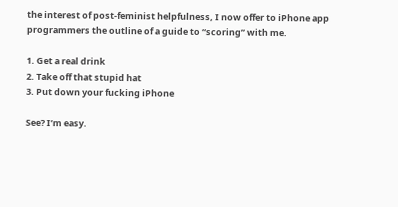the interest of post-feminist helpfulness, I now offer to iPhone app programmers the outline of a guide to “scoring” with me.

1. Get a real drink
2. Take off that stupid hat
3. Put down your fucking iPhone

See? I’m easy.